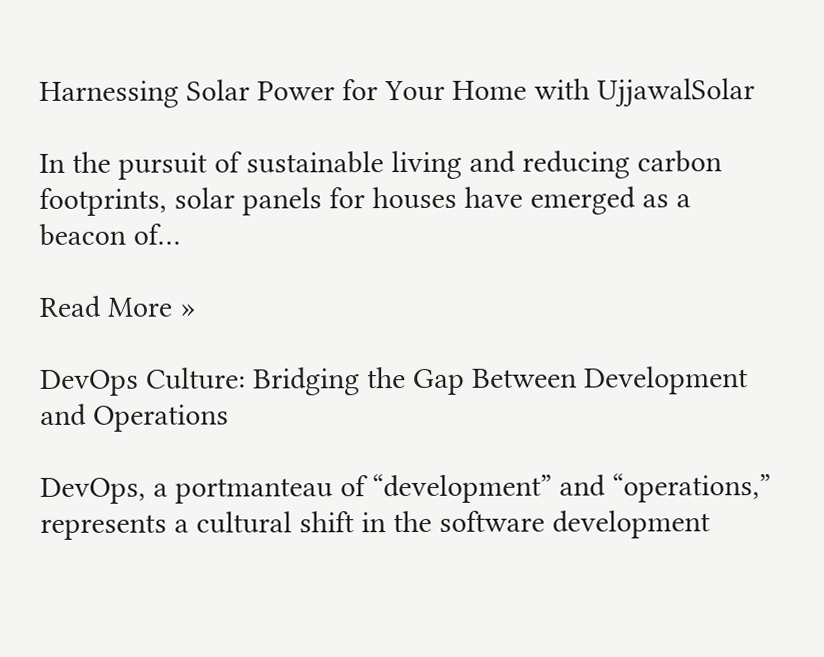Harnessing Solar Power for Your Home with UjjawalSolar

In the pursuit of sustainable living and reducing carbon footprints, solar panels for houses have emerged as a beacon of…

Read More »

DevOps Culture: Bridging the Gap Between Development and Operations

DevOps, a portmanteau of “development” and “operations,” represents a cultural shift in the software development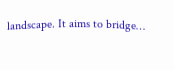landscape. It aims to bridge…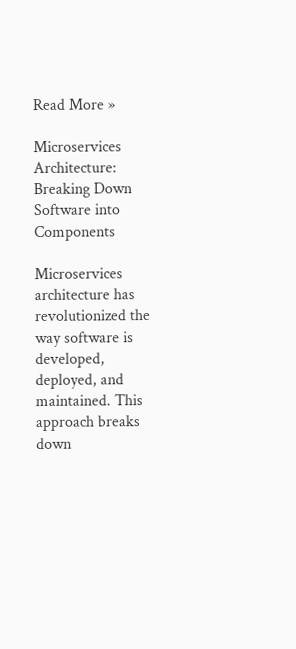Read More »

Microservices Architecture: Breaking Down Software into Components

Microservices architecture has revolutionized the way software is developed, deployed, and maintained. This approach breaks down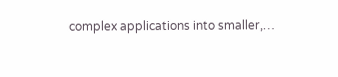complex applications into smaller,…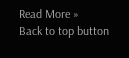Read More »
Back to top button